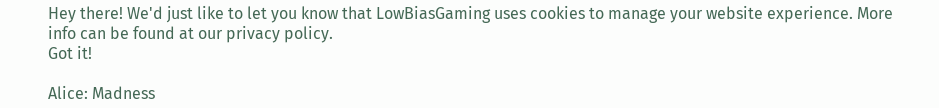Hey there! We'd just like to let you know that LowBiasGaming uses cookies to manage your website experience. More info can be found at our privacy policy.
Got it!

Alice: Madness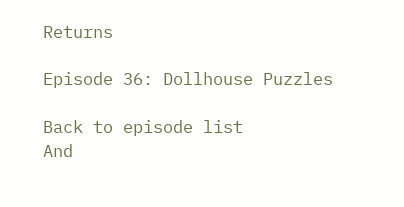Returns

Episode 36: Dollhouse Puzzles

Back to episode list
And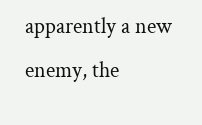apparently a new enemy, the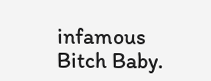infamous Bitch Baby.